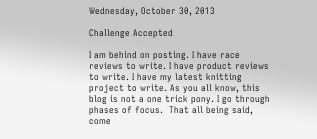Wednesday, October 30, 2013

Challenge Accepted

I am behind on posting. I have race reviews to write. I have product reviews to write. I have my latest knitting project to write. As you all know, this blog is not a one trick pony. I go through phases of focus.  That all being said, come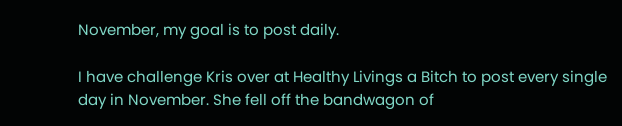November, my goal is to post daily.

I have challenge Kris over at Healthy Livings a Bitch to post every single day in November. She fell off the bandwagon of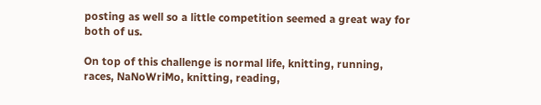posting as well so a little competition seemed a great way for both of us.

On top of this challenge is normal life, knitting, running, races, NaNoWriMo, knitting, reading,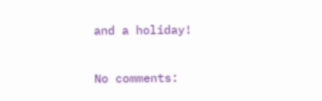and a holiday!

No comments: